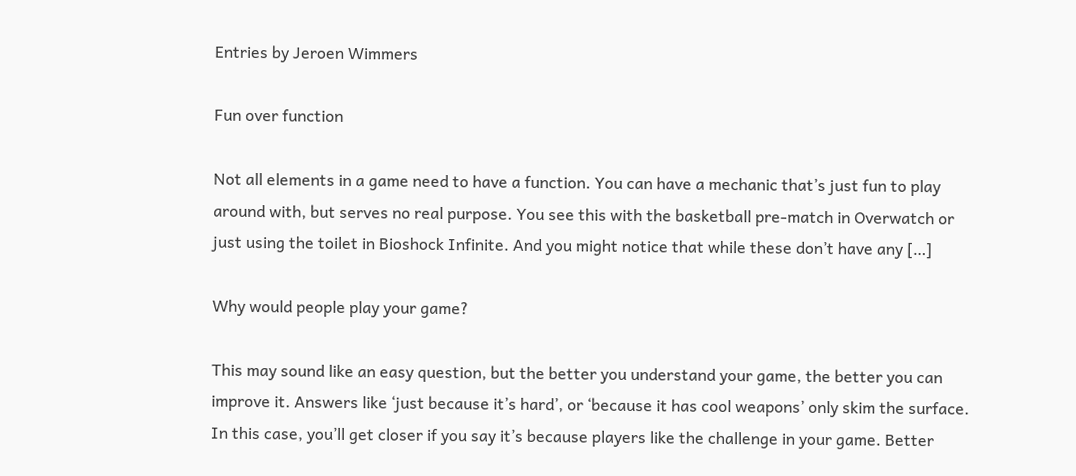Entries by Jeroen Wimmers

Fun over function

Not all elements in a game need to have a function. You can have a mechanic that’s just fun to play around with, but serves no real purpose. You see this with the basketball pre-match in Overwatch or just using the toilet in Bioshock Infinite. And you might notice that while these don’t have any […]

Why would people play your game?

This may sound like an easy question, but the better you understand your game, the better you can improve it. Answers like ‘just because it’s hard’, or ‘because it has cool weapons’ only skim the surface. In this case, you’ll get closer if you say it’s because players like the challenge in your game. Better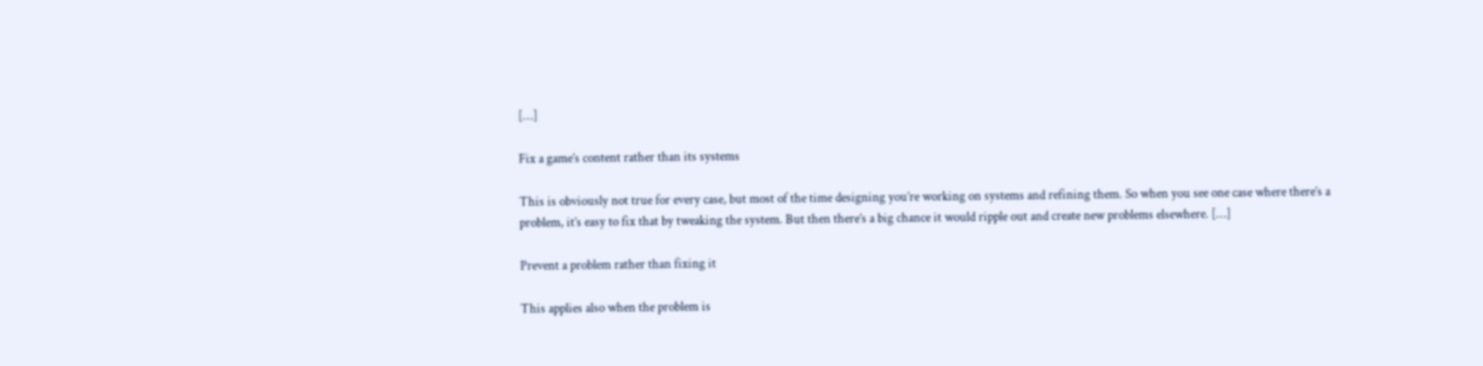[…]

Fix a game’s content rather than its systems

This is obviously not true for every case, but most of the time designing you’re working on systems and refining them. So when you see one case where there’s a problem, it’s easy to fix that by tweaking the system. But then there’s a big chance it would ripple out and create new problems elsewhere. […]

Prevent a problem rather than fixing it

This applies also when the problem is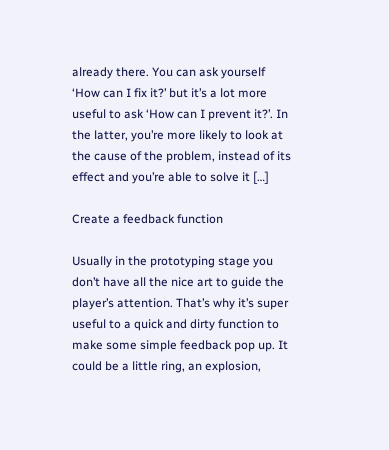already there. You can ask yourself ‘How can I fix it?’ but it’s a lot more useful to ask ‘How can I prevent it?’. In the latter, you’re more likely to look at the cause of the problem, instead of its effect and you’re able to solve it […]

Create a feedback function

Usually in the prototyping stage you don’t have all the nice art to guide the player’s attention. That’s why it’s super useful to a quick and dirty function to make some simple feedback pop up. It could be a little ring, an explosion,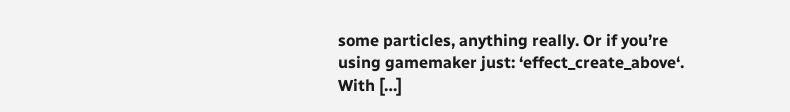some particles, anything really. Or if you’re using gamemaker just: ‘effect_create_above‘. With […]